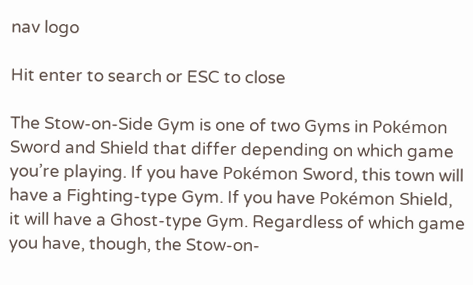nav logo

Hit enter to search or ESC to close

The Stow-on-Side Gym is one of two Gyms in Pokémon Sword and Shield that differ depending on which game you’re playing. If you have Pokémon Sword, this town will have a Fighting-type Gym. If you have Pokémon Shield, it will have a Ghost-type Gym. Regardless of which game you have, though, the Stow-on-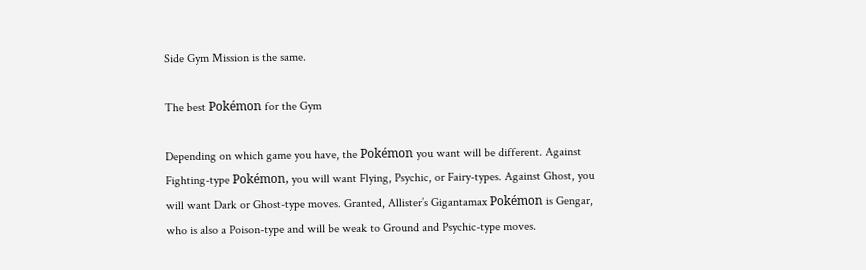Side Gym Mission is the same.

The best Pokémon for the Gym

Depending on which game you have, the Pokémon you want will be different. Against Fighting-type Pokémon, you will want Flying, Psychic, or Fairy-types. Against Ghost, you will want Dark or Ghost-type moves. Granted, Allister’s Gigantamax Pokémon is Gengar, who is also a Poison-type and will be weak to Ground and Psychic-type moves.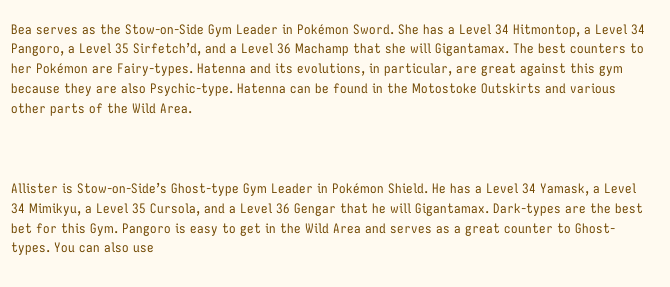Bea serves as the Stow-on-Side Gym Leader in Pokémon Sword. She has a Level 34 Hitmontop, a Level 34 Pangoro, a Level 35 Sirfetch’d, and a Level 36 Machamp that she will Gigantamax. The best counters to her Pokémon are Fairy-types. Hatenna and its evolutions, in particular, are great against this gym because they are also Psychic-type. Hatenna can be found in the Motostoke Outskirts and various other parts of the Wild Area.



Allister is Stow-on-Side’s Ghost-type Gym Leader in Pokémon Shield. He has a Level 34 Yamask, a Level 34 Mimikyu, a Level 35 Cursola, and a Level 36 Gengar that he will Gigantamax. Dark-types are the best bet for this Gym. Pangoro is easy to get in the Wild Area and serves as a great counter to Ghost-types. You can also use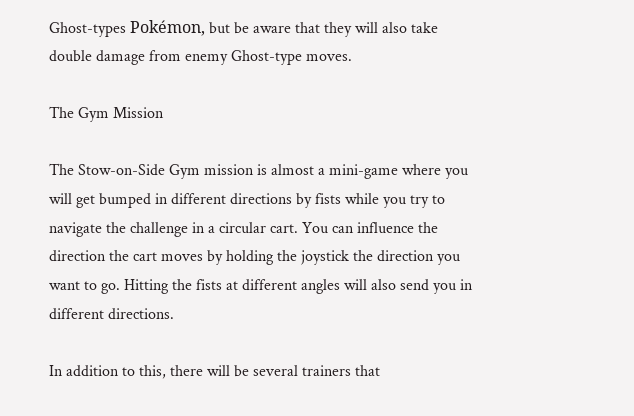Ghost-types Pokémon, but be aware that they will also take double damage from enemy Ghost-type moves.

The Gym Mission

The Stow-on-Side Gym mission is almost a mini-game where you will get bumped in different directions by fists while you try to navigate the challenge in a circular cart. You can influence the direction the cart moves by holding the joystick the direction you want to go. Hitting the fists at different angles will also send you in different directions.

In addition to this, there will be several trainers that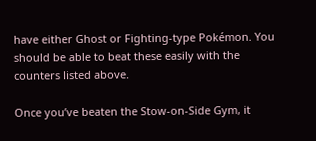have either Ghost or Fighting-type Pokémon. You should be able to beat these easily with the counters listed above.

Once you’ve beaten the Stow-on-Side Gym, it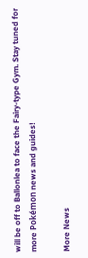will be off to Ballonlea to face the Fairy-type Gym. Stay tuned for more Pokémon news and guides!

More News